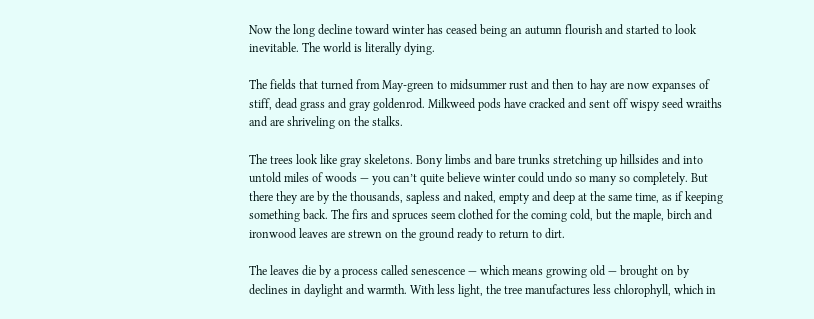Now the long decline toward winter has ceased being an autumn flourish and started to look inevitable. The world is literally dying.

The fields that turned from May-green to midsummer rust and then to hay are now expanses of stiff, dead grass and gray goldenrod. Milkweed pods have cracked and sent off wispy seed wraiths and are shriveling on the stalks.

The trees look like gray skeletons. Bony limbs and bare trunks stretching up hillsides and into untold miles of woods — you can’t quite believe winter could undo so many so completely. But there they are by the thousands, sapless and naked, empty and deep at the same time, as if keeping something back. The firs and spruces seem clothed for the coming cold, but the maple, birch and ironwood leaves are strewn on the ground ready to return to dirt.

The leaves die by a process called senescence — which means growing old — brought on by declines in daylight and warmth. With less light, the tree manufactures less chlorophyll, which in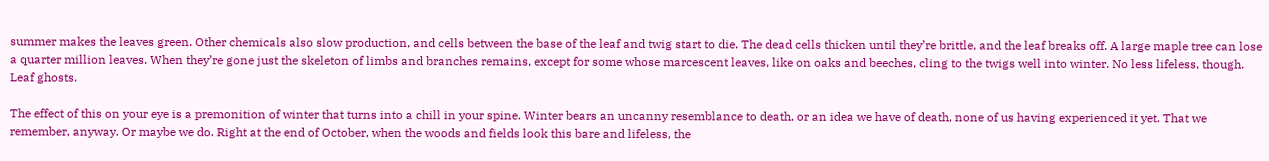summer makes the leaves green. Other chemicals also slow production, and cells between the base of the leaf and twig start to die. The dead cells thicken until they’re brittle, and the leaf breaks off. A large maple tree can lose a quarter million leaves. When they’re gone just the skeleton of limbs and branches remains, except for some whose marcescent leaves, like on oaks and beeches, cling to the twigs well into winter. No less lifeless, though. Leaf ghosts.

The effect of this on your eye is a premonition of winter that turns into a chill in your spine. Winter bears an uncanny resemblance to death, or an idea we have of death, none of us having experienced it yet. That we remember, anyway. Or maybe we do. Right at the end of October, when the woods and fields look this bare and lifeless, the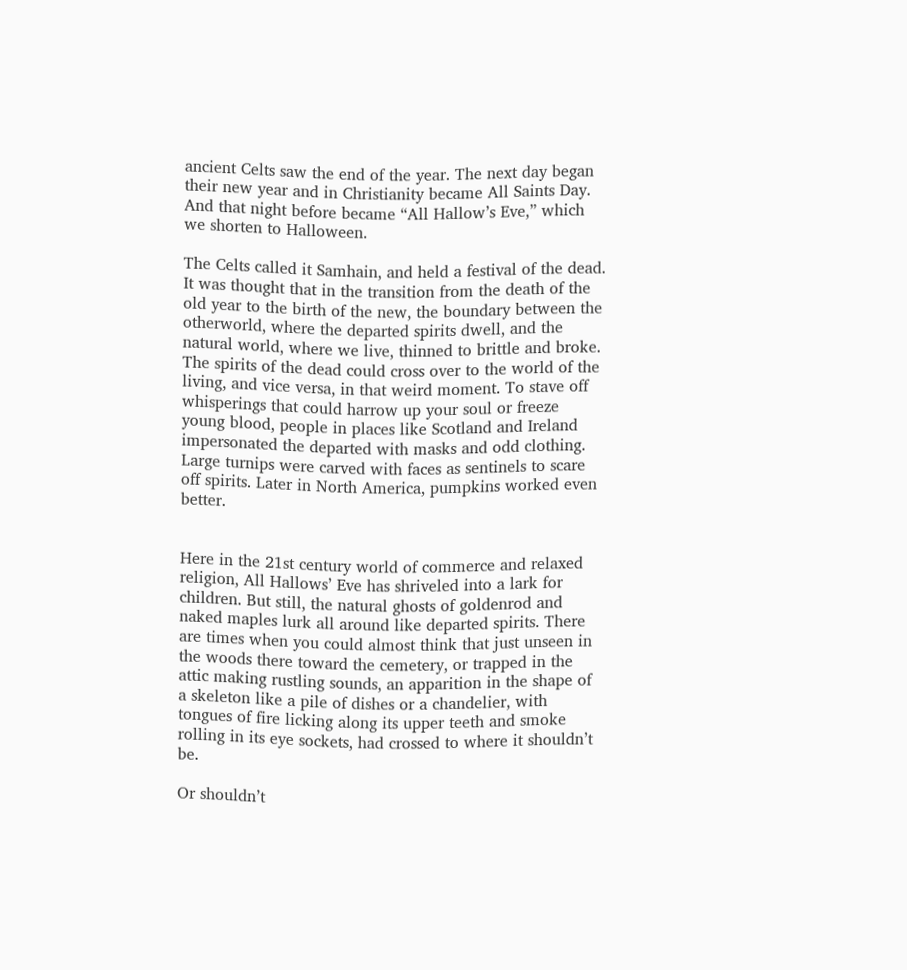ancient Celts saw the end of the year. The next day began their new year and in Christianity became All Saints Day. And that night before became “All Hallow’s Eve,” which we shorten to Halloween.

The Celts called it Samhain, and held a festival of the dead. It was thought that in the transition from the death of the old year to the birth of the new, the boundary between the otherworld, where the departed spirits dwell, and the natural world, where we live, thinned to brittle and broke. The spirits of the dead could cross over to the world of the living, and vice versa, in that weird moment. To stave off whisperings that could harrow up your soul or freeze young blood, people in places like Scotland and Ireland impersonated the departed with masks and odd clothing. Large turnips were carved with faces as sentinels to scare off spirits. Later in North America, pumpkins worked even better.


Here in the 21st century world of commerce and relaxed religion, All Hallows’ Eve has shriveled into a lark for children. But still, the natural ghosts of goldenrod and naked maples lurk all around like departed spirits. There are times when you could almost think that just unseen in the woods there toward the cemetery, or trapped in the attic making rustling sounds, an apparition in the shape of a skeleton like a pile of dishes or a chandelier, with tongues of fire licking along its upper teeth and smoke rolling in its eye sockets, had crossed to where it shouldn’t be.

Or shouldn’t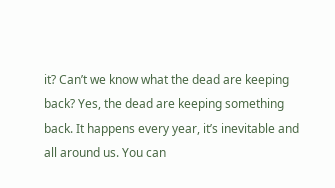it? Can’t we know what the dead are keeping back? Yes, the dead are keeping something back. It happens every year, it’s inevitable and all around us. You can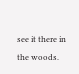see it there in the woods.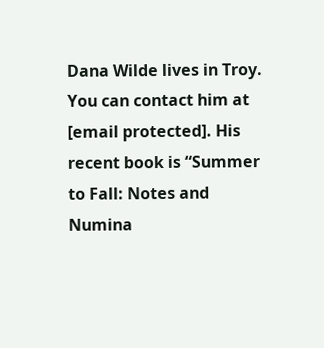Dana Wilde lives in Troy. You can contact him at [email protected]. His recent book is “Summer to Fall: Notes and Numina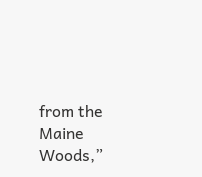from the Maine Woods,”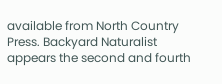available from North Country Press. Backyard Naturalist appears the second and fourth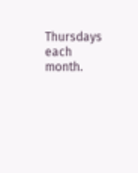Thursdays each month.